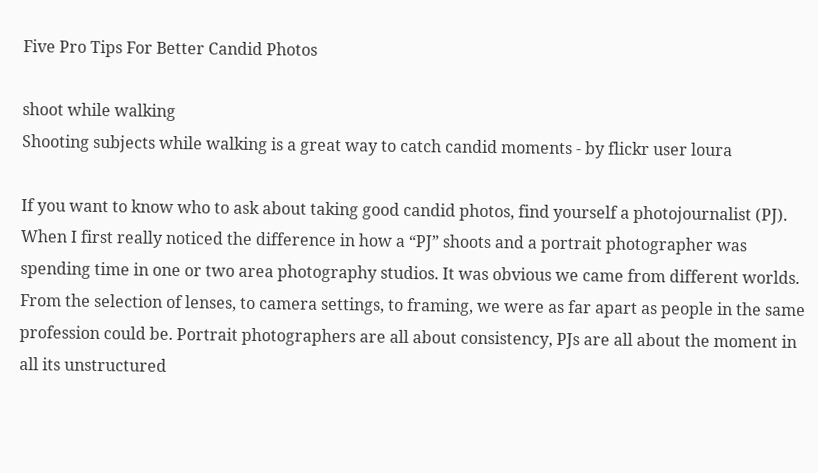Five Pro Tips For Better Candid Photos

shoot while walking
Shooting subjects while walking is a great way to catch candid moments - by flickr user loura

If you want to know who to ask about taking good candid photos, find yourself a photojournalist (PJ). When I first really noticed the difference in how a “PJ” shoots and a portrait photographer was spending time in one or two area photography studios. It was obvious we came from different worlds. From the selection of lenses, to camera settings, to framing, we were as far apart as people in the same profession could be. Portrait photographers are all about consistency, PJs are all about the moment in all its unstructured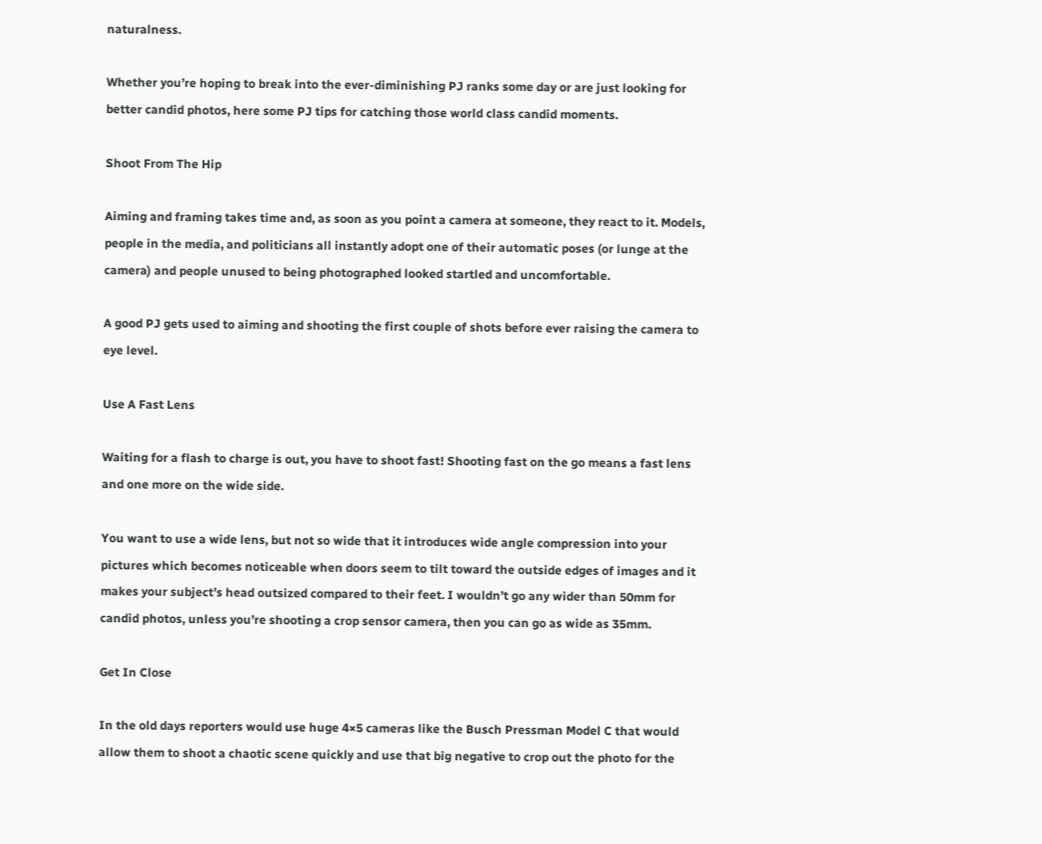naturalness.

Whether you’re hoping to break into the ever-diminishing PJ ranks some day or are just looking for better candid photos, here some PJ tips for catching those world class candid moments.

Shoot From The Hip

Aiming and framing takes time and, as soon as you point a camera at someone, they react to it. Models, people in the media, and politicians all instantly adopt one of their automatic poses (or lunge at the camera) and people unused to being photographed looked startled and uncomfortable.

A good PJ gets used to aiming and shooting the first couple of shots before ever raising the camera to eye level.

Use A Fast Lens

Waiting for a flash to charge is out, you have to shoot fast! Shooting fast on the go means a fast lens and one more on the wide side.

You want to use a wide lens, but not so wide that it introduces wide angle compression into your pictures which becomes noticeable when doors seem to tilt toward the outside edges of images and it makes your subject’s head outsized compared to their feet. I wouldn’t go any wider than 50mm for candid photos, unless you’re shooting a crop sensor camera, then you can go as wide as 35mm.

Get In Close

In the old days reporters would use huge 4×5 cameras like the Busch Pressman Model C that would allow them to shoot a chaotic scene quickly and use that big negative to crop out the photo for the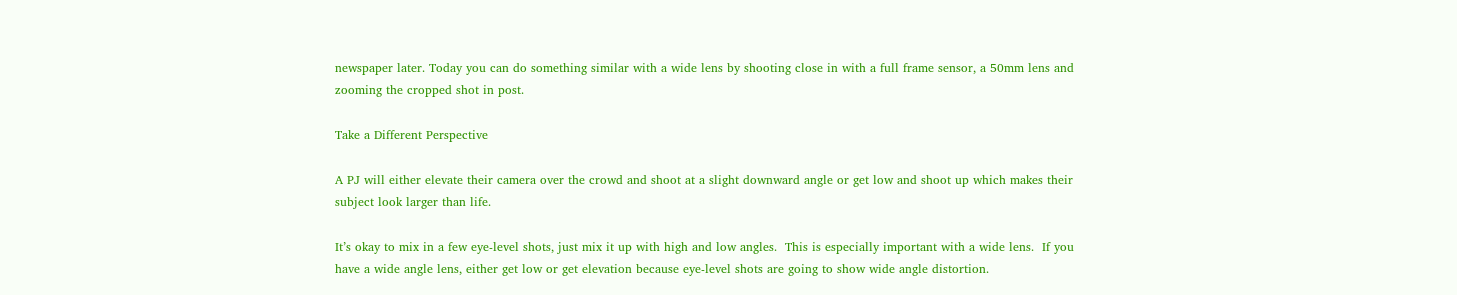newspaper later. Today you can do something similar with a wide lens by shooting close in with a full frame sensor, a 50mm lens and zooming the cropped shot in post.

Take a Different Perspective

A PJ will either elevate their camera over the crowd and shoot at a slight downward angle or get low and shoot up which makes their subject look larger than life.

It’s okay to mix in a few eye-level shots, just mix it up with high and low angles.  This is especially important with a wide lens.  If you have a wide angle lens, either get low or get elevation because eye-level shots are going to show wide angle distortion.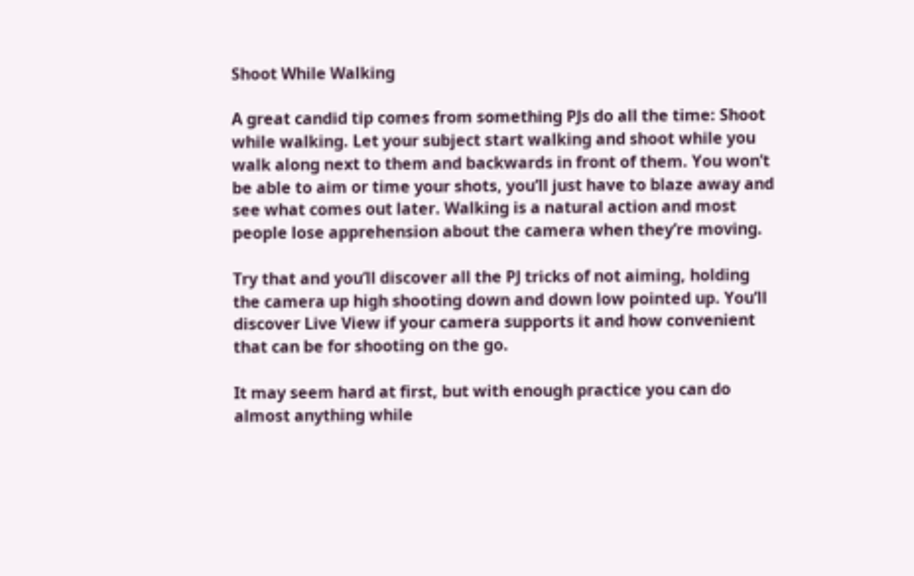Shoot While Walking

A great candid tip comes from something PJs do all the time: Shoot while walking. Let your subject start walking and shoot while you walk along next to them and backwards in front of them. You won’t be able to aim or time your shots, you’ll just have to blaze away and see what comes out later. Walking is a natural action and most people lose apprehension about the camera when they’re moving.

Try that and you’ll discover all the PJ tricks of not aiming, holding the camera up high shooting down and down low pointed up. You’ll discover Live View if your camera supports it and how convenient that can be for shooting on the go.

It may seem hard at first, but with enough practice you can do almost anything while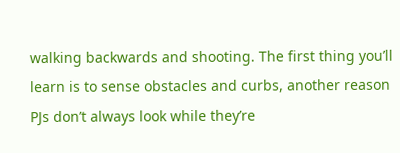walking backwards and shooting. The first thing you’ll learn is to sense obstacles and curbs, another reason PJs don’t always look while they’re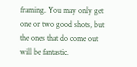framing. You may only get one or two good shots, but the ones that do come out will be fantastic.